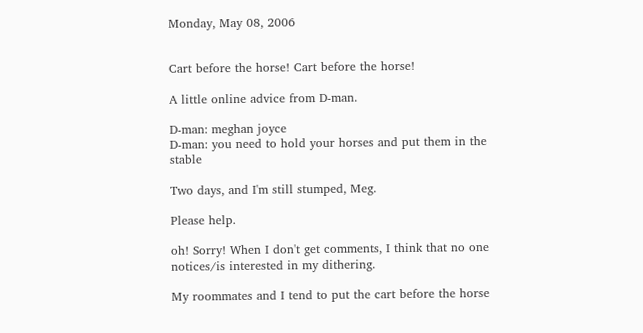Monday, May 08, 2006


Cart before the horse! Cart before the horse!

A little online advice from D-man.

D-man: meghan joyce
D-man: you need to hold your horses and put them in the stable

Two days, and I'm still stumped, Meg.

Please help.

oh! Sorry! When I don't get comments, I think that no one notices/is interested in my dithering.

My roommates and I tend to put the cart before the horse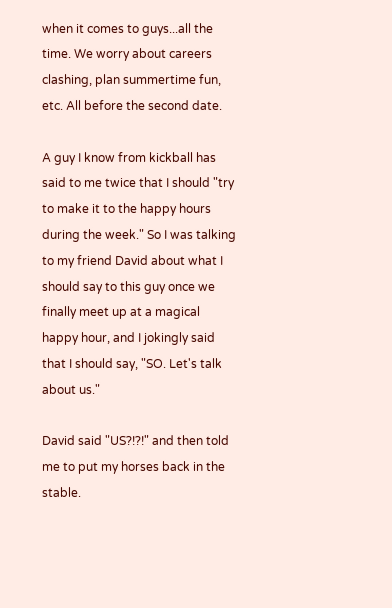when it comes to guys...all the time. We worry about careers clashing, plan summertime fun, etc. All before the second date.

A guy I know from kickball has said to me twice that I should "try to make it to the happy hours during the week." So I was talking to my friend David about what I should say to this guy once we finally meet up at a magical happy hour, and I jokingly said that I should say, "SO. Let's talk about us."

David said "US?!?!" and then told me to put my horses back in the stable.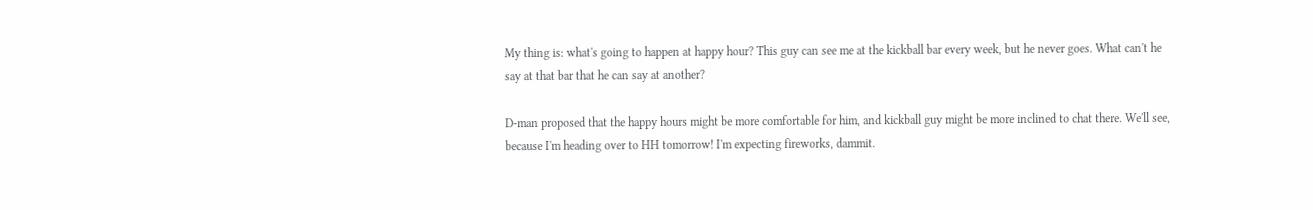My thing is: what's going to happen at happy hour? This guy can see me at the kickball bar every week, but he never goes. What can't he say at that bar that he can say at another?

D-man proposed that the happy hours might be more comfortable for him, and kickball guy might be more inclined to chat there. We'll see, because I'm heading over to HH tomorrow! I'm expecting fireworks, dammit.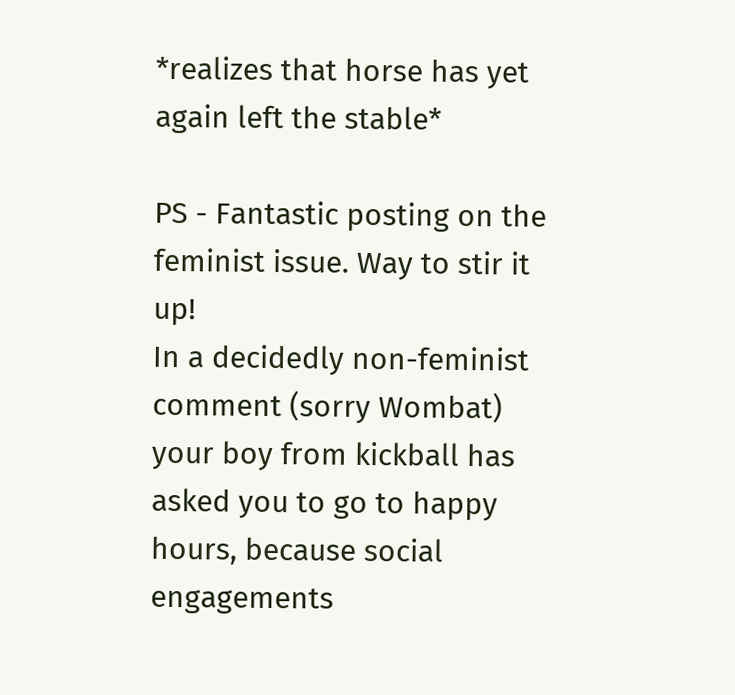*realizes that horse has yet again left the stable*

PS - Fantastic posting on the feminist issue. Way to stir it up!
In a decidedly non-feminist comment (sorry Wombat) your boy from kickball has asked you to go to happy hours, because social engagements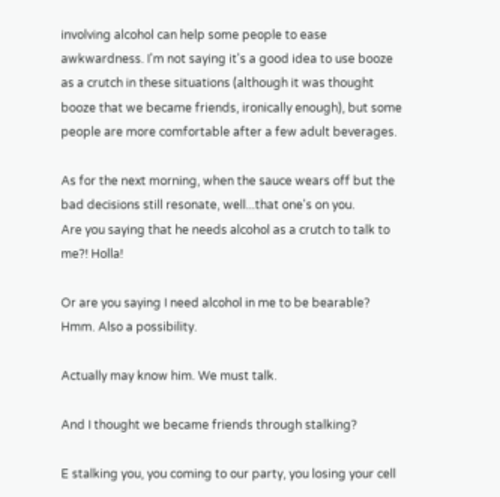involving alcohol can help some people to ease awkwardness. I'm not saying it's a good idea to use booze as a crutch in these situations (although it was thought booze that we became friends, ironically enough), but some people are more comfortable after a few adult beverages.

As for the next morning, when the sauce wears off but the bad decisions still resonate, well...that one's on you.
Are you saying that he needs alcohol as a crutch to talk to me?! Holla!

Or are you saying I need alcohol in me to be bearable? Hmm. Also a possibility.

Actually may know him. We must talk.

And I thought we became friends through stalking?

E stalking you, you coming to our party, you losing your cell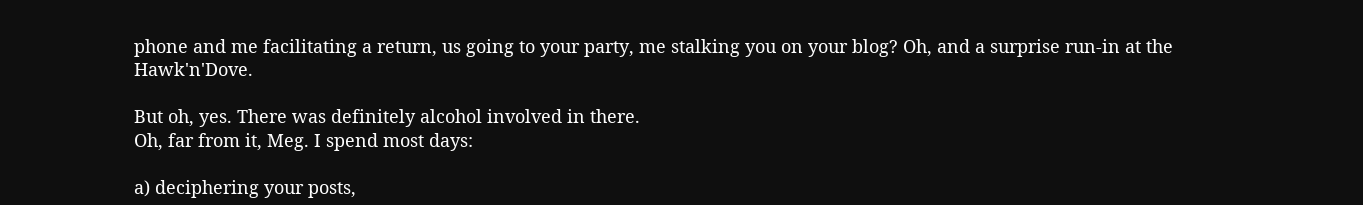phone and me facilitating a return, us going to your party, me stalking you on your blog? Oh, and a surprise run-in at the Hawk'n'Dove.

But oh, yes. There was definitely alcohol involved in there.
Oh, far from it, Meg. I spend most days:

a) deciphering your posts,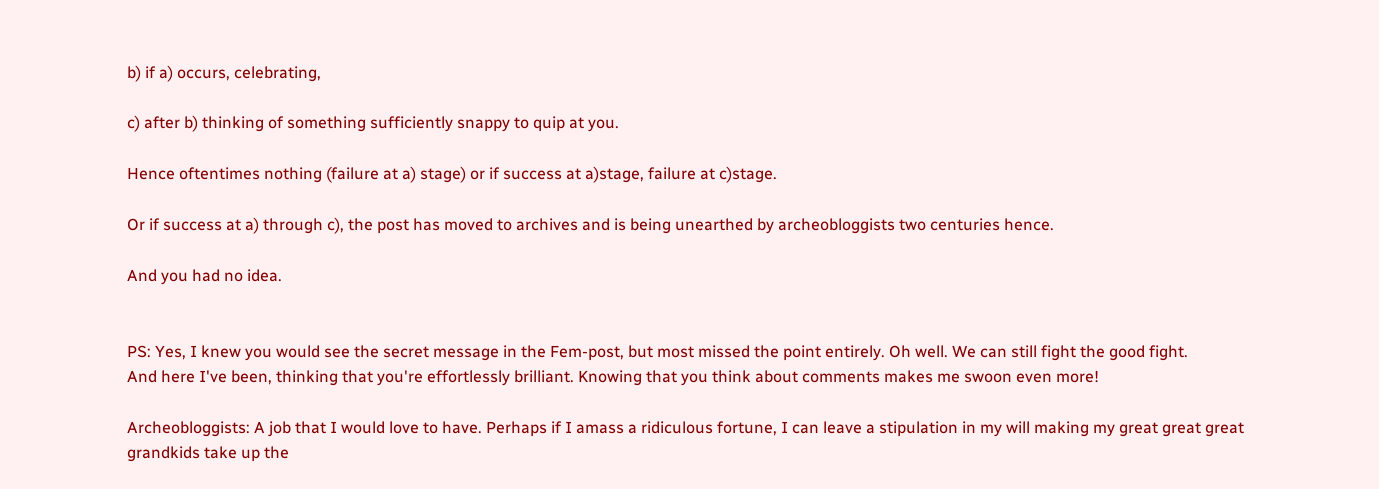b) if a) occurs, celebrating,

c) after b) thinking of something sufficiently snappy to quip at you.

Hence oftentimes nothing (failure at a) stage) or if success at a)stage, failure at c)stage.

Or if success at a) through c), the post has moved to archives and is being unearthed by archeobloggists two centuries hence.

And you had no idea.


PS: Yes, I knew you would see the secret message in the Fem-post, but most missed the point entirely. Oh well. We can still fight the good fight.
And here I've been, thinking that you're effortlessly brilliant. Knowing that you think about comments makes me swoon even more!

Archeobloggists: A job that I would love to have. Perhaps if I amass a ridiculous fortune, I can leave a stipulation in my will making my great great great grandkids take up the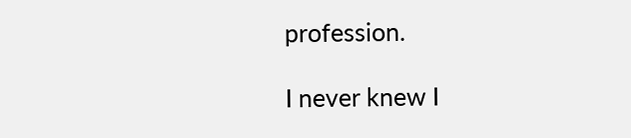profession.

I never knew I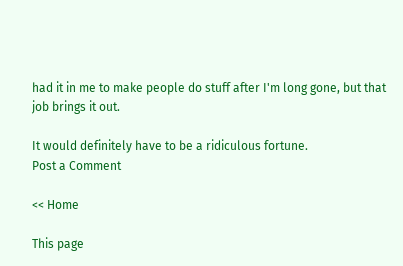had it in me to make people do stuff after I'm long gone, but that job brings it out.

It would definitely have to be a ridiculous fortune.
Post a Comment

<< Home

This page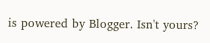is powered by Blogger. Isn't yours?